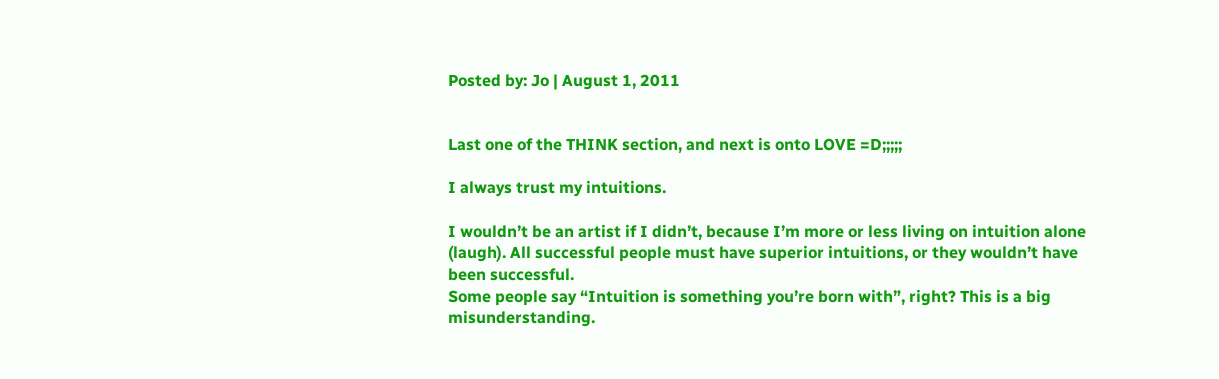Posted by: Jo | August 1, 2011


Last one of the THINK section, and next is onto LOVE =D;;;;;

I always trust my intuitions.

I wouldn’t be an artist if I didn’t, because I’m more or less living on intuition alone (laugh). All successful people must have superior intuitions, or they wouldn’t have been successful.
Some people say “Intuition is something you’re born with”, right? This is a big misunderstanding.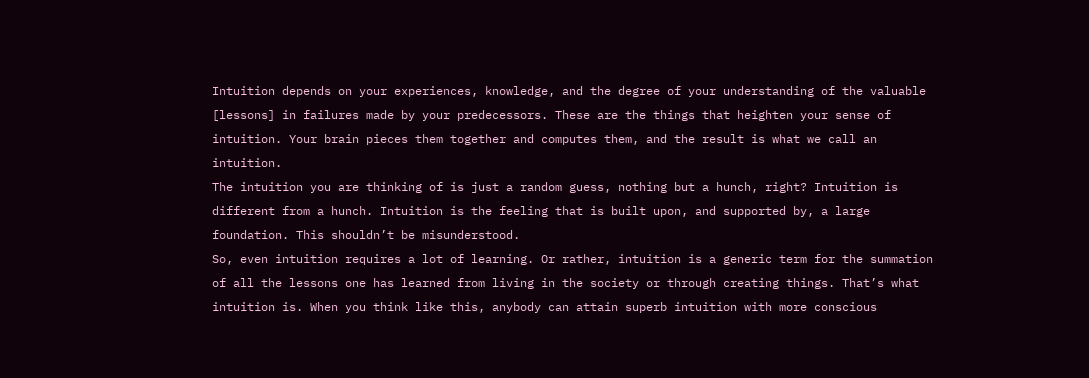Intuition depends on your experiences, knowledge, and the degree of your understanding of the valuable [lessons] in failures made by your predecessors. These are the things that heighten your sense of intuition. Your brain pieces them together and computes them, and the result is what we call an intuition.
The intuition you are thinking of is just a random guess, nothing but a hunch, right? Intuition is different from a hunch. Intuition is the feeling that is built upon, and supported by, a large foundation. This shouldn’t be misunderstood.
So, even intuition requires a lot of learning. Or rather, intuition is a generic term for the summation of all the lessons one has learned from living in the society or through creating things. That’s what intuition is. When you think like this, anybody can attain superb intuition with more conscious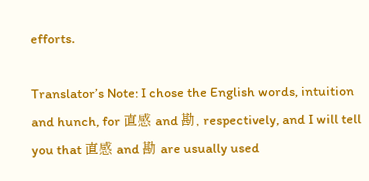efforts.

Translator’s Note: I chose the English words, intuition and hunch, for 直感 and 勘, respectively, and I will tell you that 直感 and 勘 are usually used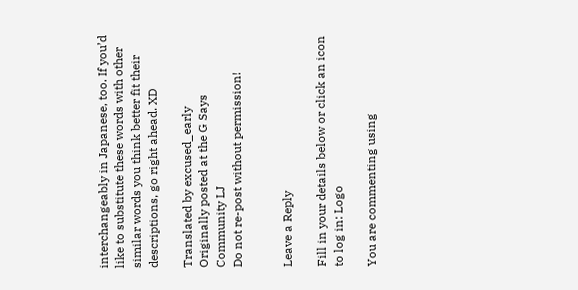interchangeably in Japanese, too. If you’d like to substitute these words with other similar words you think better fit their descriptions, go right ahead. XD

Translated by excused_early
Originally posted at the G Says Community LJ
Do not re-post without permission!


Leave a Reply

Fill in your details below or click an icon to log in: Logo

You are commenting using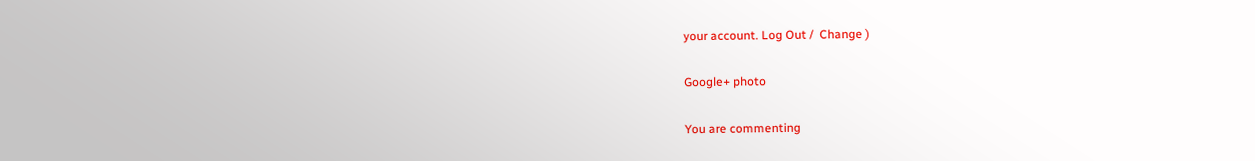your account. Log Out /  Change )

Google+ photo

You are commenting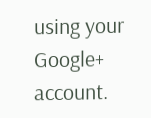using your Google+ account.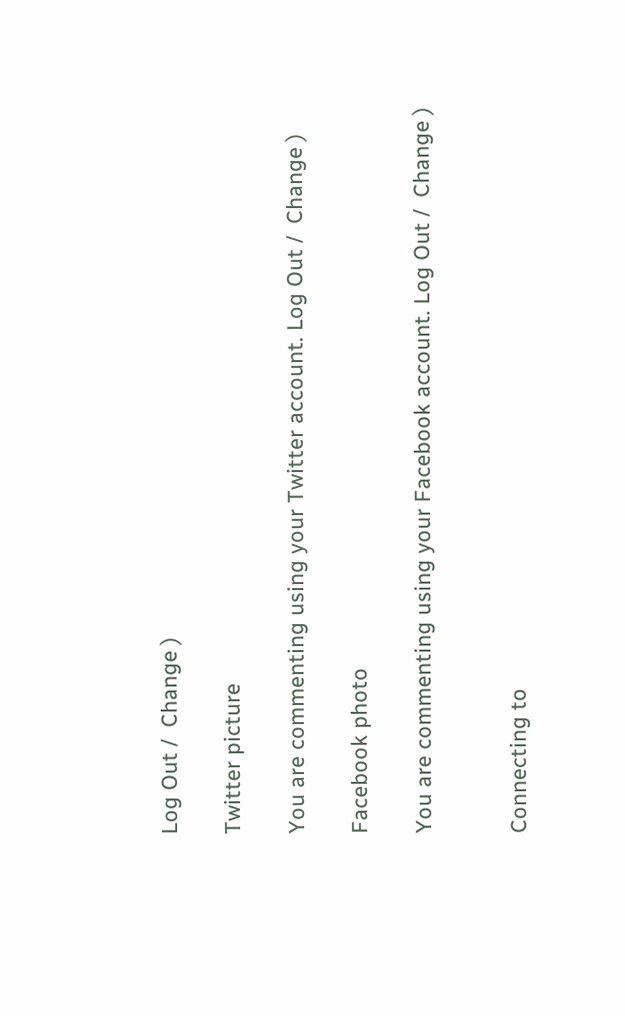Log Out /  Change )

Twitter picture

You are commenting using your Twitter account. Log Out /  Change )

Facebook photo

You are commenting using your Facebook account. Log Out /  Change )


Connecting to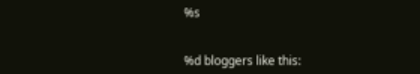%s


%d bloggers like this: